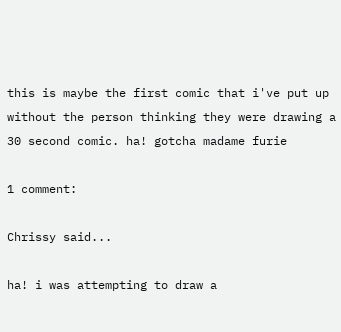this is maybe the first comic that i've put up without the person thinking they were drawing a 30 second comic. ha! gotcha madame furie

1 comment:

Chrissy said...

ha! i was attempting to draw a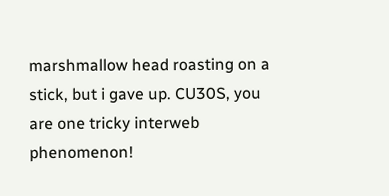marshmallow head roasting on a stick, but i gave up. CU30S, you are one tricky interweb phenomenon!